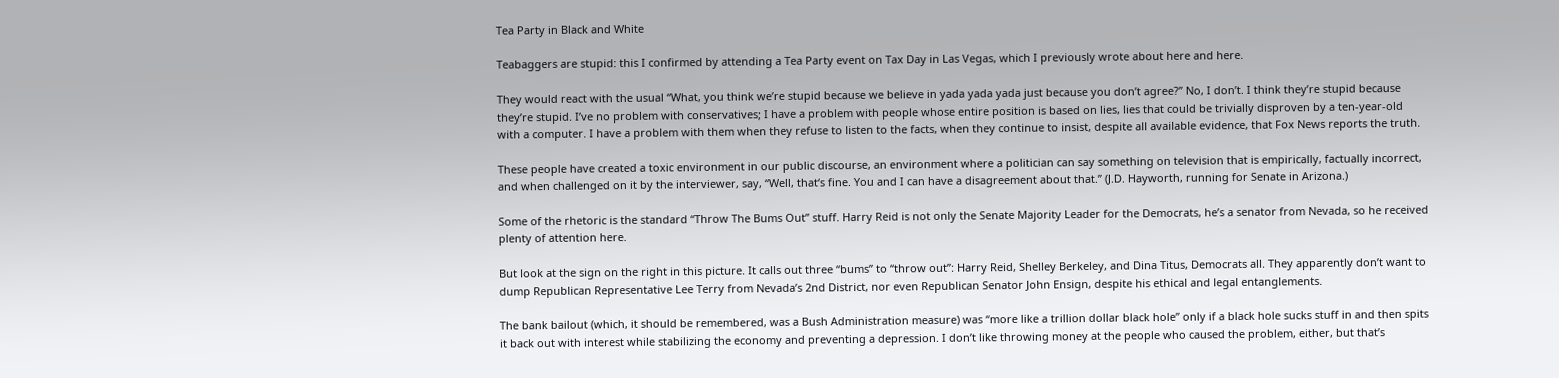Tea Party in Black and White

Teabaggers are stupid: this I confirmed by attending a Tea Party event on Tax Day in Las Vegas, which I previously wrote about here and here.

They would react with the usual “What, you think we’re stupid because we believe in yada yada yada just because you don’t agree?” No, I don’t. I think they’re stupid because they’re stupid. I’ve no problem with conservatives; I have a problem with people whose entire position is based on lies, lies that could be trivially disproven by a ten-year-old with a computer. I have a problem with them when they refuse to listen to the facts, when they continue to insist, despite all available evidence, that Fox News reports the truth.

These people have created a toxic environment in our public discourse, an environment where a politician can say something on television that is empirically, factually incorrect, and when challenged on it by the interviewer, say, “Well, that‘s fine. You and I can have a disagreement about that.” (J.D. Hayworth, running for Senate in Arizona.)

Some of the rhetoric is the standard “Throw The Bums Out” stuff. Harry Reid is not only the Senate Majority Leader for the Democrats, he’s a senator from Nevada, so he received plenty of attention here.

But look at the sign on the right in this picture. It calls out three “bums” to “throw out”: Harry Reid, Shelley Berkeley, and Dina Titus, Democrats all. They apparently don’t want to dump Republican Representative Lee Terry from Nevada’s 2nd District, nor even Republican Senator John Ensign, despite his ethical and legal entanglements.

The bank bailout (which, it should be remembered, was a Bush Administration measure) was “more like a trillion dollar black hole” only if a black hole sucks stuff in and then spits it back out with interest while stabilizing the economy and preventing a depression. I don’t like throwing money at the people who caused the problem, either, but that’s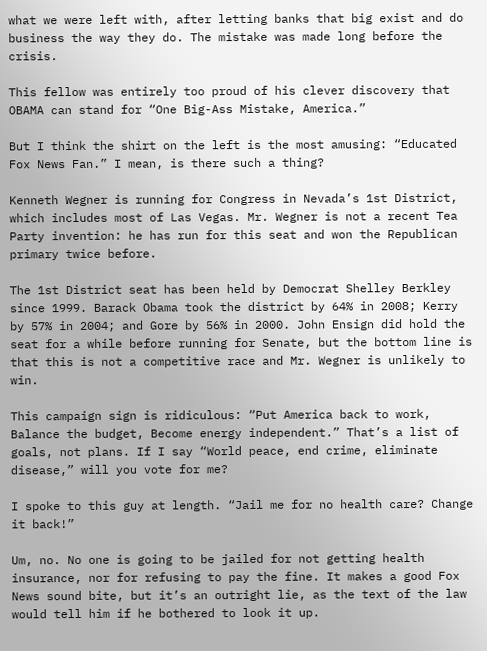what we were left with, after letting banks that big exist and do business the way they do. The mistake was made long before the crisis.

This fellow was entirely too proud of his clever discovery that OBAMA can stand for “One Big-Ass Mistake, America.”

But I think the shirt on the left is the most amusing: “Educated Fox News Fan.” I mean, is there such a thing?

Kenneth Wegner is running for Congress in Nevada’s 1st District, which includes most of Las Vegas. Mr. Wegner is not a recent Tea Party invention: he has run for this seat and won the Republican primary twice before.

The 1st District seat has been held by Democrat Shelley Berkley since 1999. Barack Obama took the district by 64% in 2008; Kerry by 57% in 2004; and Gore by 56% in 2000. John Ensign did hold the seat for a while before running for Senate, but the bottom line is that this is not a competitive race and Mr. Wegner is unlikely to win.

This campaign sign is ridiculous: “Put America back to work, Balance the budget, Become energy independent.” That’s a list of goals, not plans. If I say “World peace, end crime, eliminate disease,” will you vote for me?

I spoke to this guy at length. “Jail me for no health care? Change it back!”

Um, no. No one is going to be jailed for not getting health insurance, nor for refusing to pay the fine. It makes a good Fox News sound bite, but it’s an outright lie, as the text of the law would tell him if he bothered to look it up.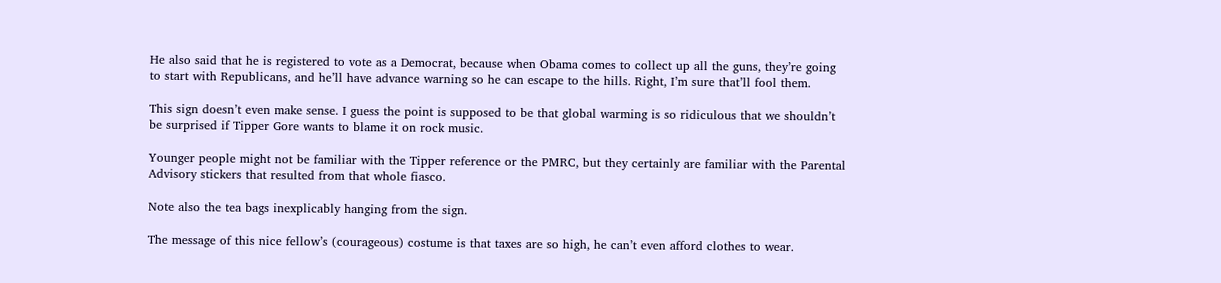He also said that he is registered to vote as a Democrat, because when Obama comes to collect up all the guns, they’re going to start with Republicans, and he’ll have advance warning so he can escape to the hills. Right, I’m sure that’ll fool them.

This sign doesn’t even make sense. I guess the point is supposed to be that global warming is so ridiculous that we shouldn’t be surprised if Tipper Gore wants to blame it on rock music.

Younger people might not be familiar with the Tipper reference or the PMRC, but they certainly are familiar with the Parental Advisory stickers that resulted from that whole fiasco.

Note also the tea bags inexplicably hanging from the sign.

The message of this nice fellow’s (courageous) costume is that taxes are so high, he can’t even afford clothes to wear.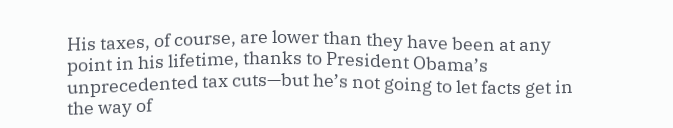His taxes, of course, are lower than they have been at any point in his lifetime, thanks to President Obama’s unprecedented tax cuts—but he’s not going to let facts get in the way of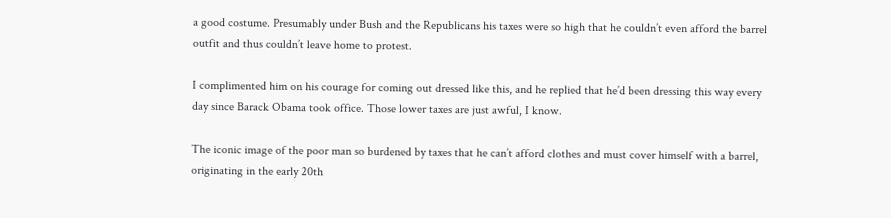a good costume. Presumably under Bush and the Republicans his taxes were so high that he couldn’t even afford the barrel outfit and thus couldn’t leave home to protest.

I complimented him on his courage for coming out dressed like this, and he replied that he’d been dressing this way every day since Barack Obama took office. Those lower taxes are just awful, I know.

The iconic image of the poor man so burdened by taxes that he can’t afford clothes and must cover himself with a barrel, originating in the early 20th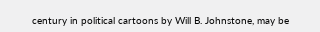century in political cartoons by Will B. Johnstone, may be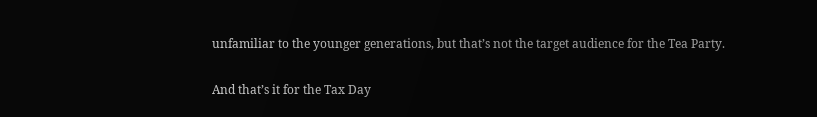unfamiliar to the younger generations, but that’s not the target audience for the Tea Party.

And that’s it for the Tax Day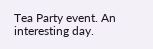Tea Party event. An interesting day.